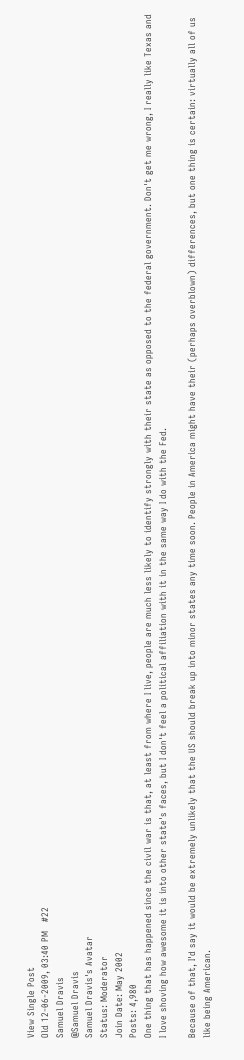View Single Post
Old 12-06-2009, 03:40 PM   #22
Samuel Dravis
@Samuel Dravis
Samuel Dravis's Avatar
Status: Moderator
Join Date: May 2002
Posts: 4,980
One thing that has happened since the civil war is that, at least from where I live, people are much less likely to identify strongly with their state as opposed to the federal government. Don't get me wrong, I really like Texas and I love shoving how awesome it is into other state's faces, but I don't feel a political affiliation with it in the same way I do with the Fed.

Because of that, I'd say it would be extremely unlikely that the US should break up into minor states any time soon. People in America might have their (perhaps overblown) differences, but one thing is certain: virtually all of us like being American.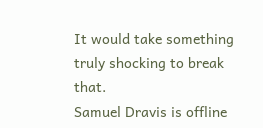It would take something truly shocking to break that.
Samuel Dravis is offline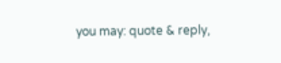you may: quote & reply,